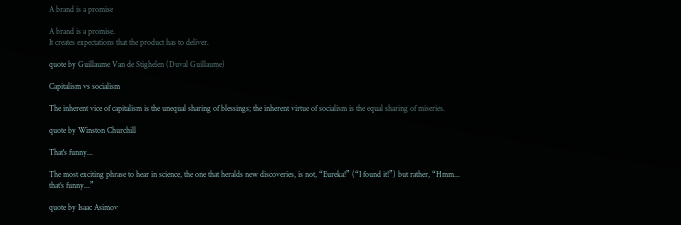A brand is a promise

A brand is a promise.
It creates expectations that the product has to deliver.

quote by Guillaume Van de Stighelen (Duval Guillaume)

Capitalism vs socialism

The inherent vice of capitalism is the unequal sharing of blessings; the inherent virtue of socialism is the equal sharing of miseries.

quote by Winston Churchill

That's funny...

The most exciting phrase to hear in science, the one that heralds new discoveries, is not, “Eureka!” (“I found it!”) but rather, “Hmm... that’s funny...”

quote by Isaac Asimov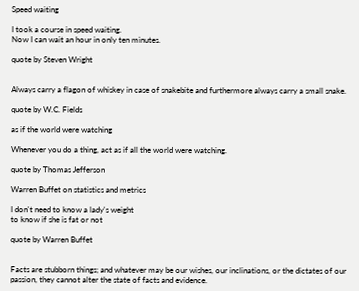Speed waiting

I took a course in speed waiting.
Now I can wait an hour in only ten minutes.

quote by Steven Wright


Always carry a flagon of whiskey in case of snakebite and furthermore always carry a small snake.

quote by W.C. Fields

as if the world were watching

Whenever you do a thing, act as if all the world were watching.

quote by Thomas Jefferson

Warren Buffet on statistics and metrics

I don't need to know a lady's weight
to know if she is fat or not

quote by Warren Buffet


Facts are stubborn things; and whatever may be our wishes, our inclinations, or the dictates of our passion, they cannot alter the state of facts and evidence.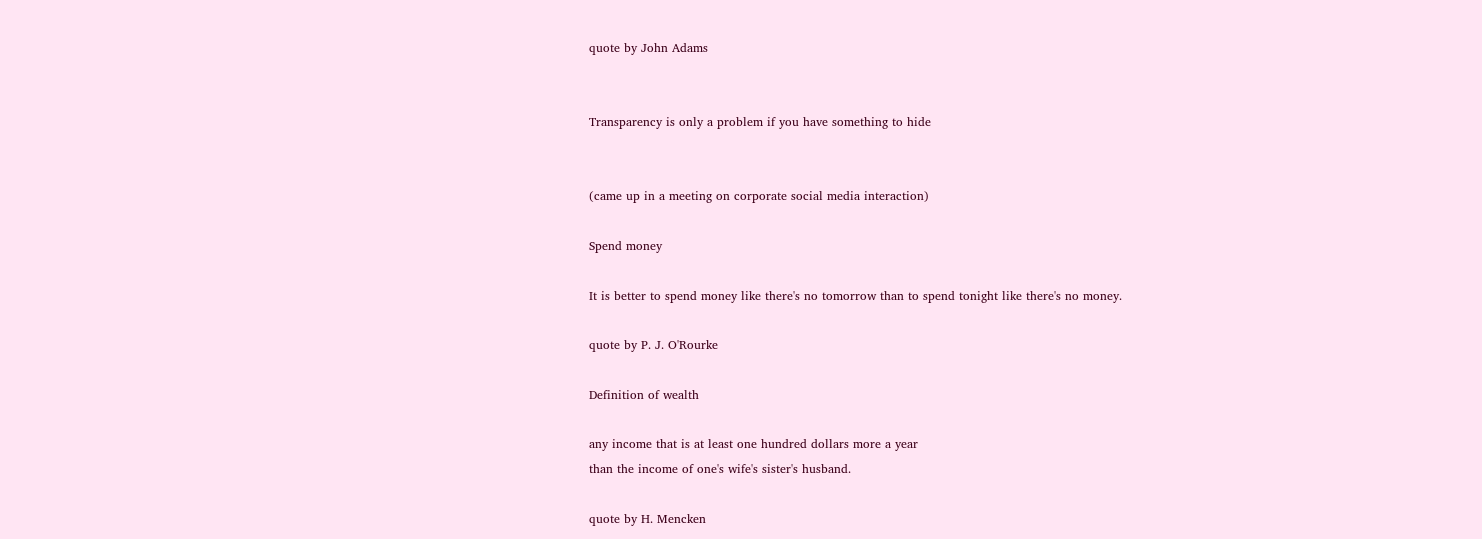quote by John Adams


Transparency is only a problem if you have something to hide


(came up in a meeting on corporate social media interaction)

Spend money

It is better to spend money like there's no tomorrow than to spend tonight like there's no money.

quote by P. J. O'Rourke

Definition of wealth

any income that is at least one hundred dollars more a year
than the income of one's wife's sister's husband.

quote by H. Mencken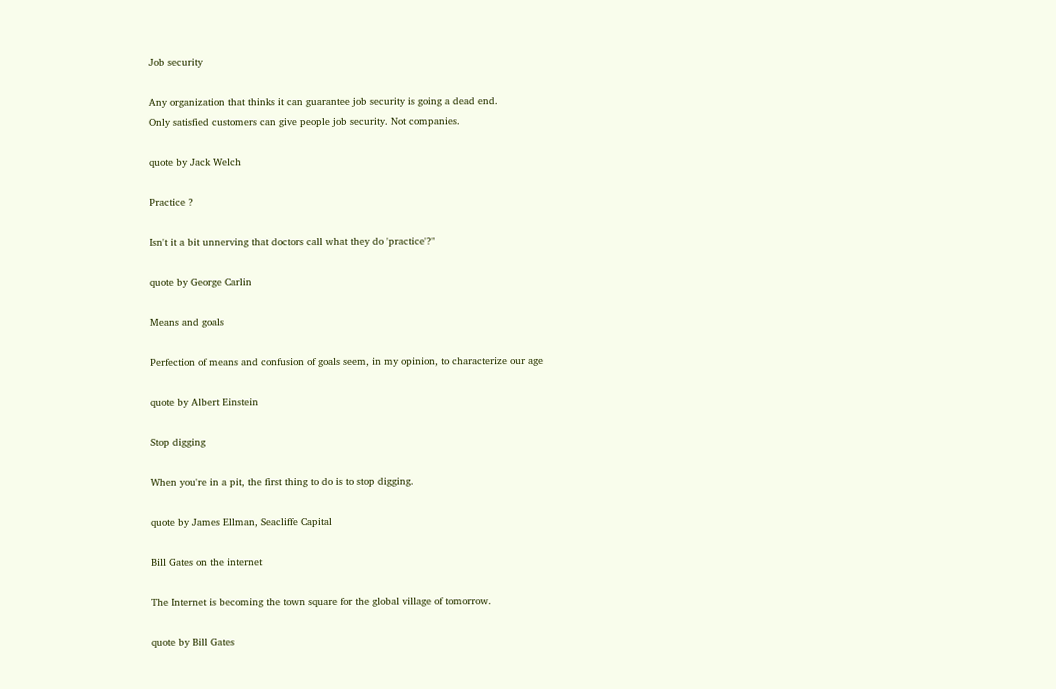Job security

Any organization that thinks it can guarantee job security is going a dead end.
Only satisfied customers can give people job security. Not companies.

quote by Jack Welch

Practice ?

Isn't it a bit unnerving that doctors call what they do 'practice'?"

quote by George Carlin

Means and goals

Perfection of means and confusion of goals seem, in my opinion, to characterize our age

quote by Albert Einstein

Stop digging

When you're in a pit, the first thing to do is to stop digging.

quote by James Ellman, Seacliffe Capital

Bill Gates on the internet

The Internet is becoming the town square for the global village of tomorrow.

quote by Bill Gates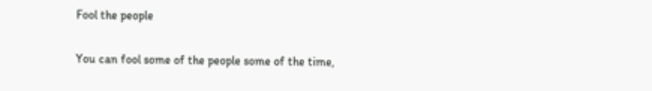Fool the people

You can fool some of the people some of the time,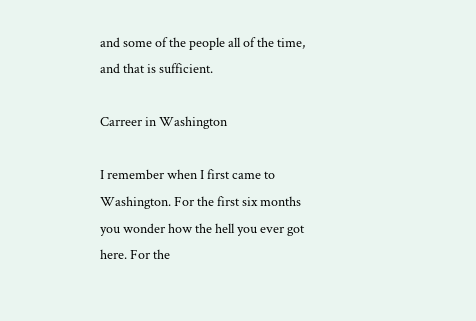and some of the people all of the time,
and that is sufficient.

Carreer in Washington

I remember when I first came to Washington. For the first six months you wonder how the hell you ever got here. For the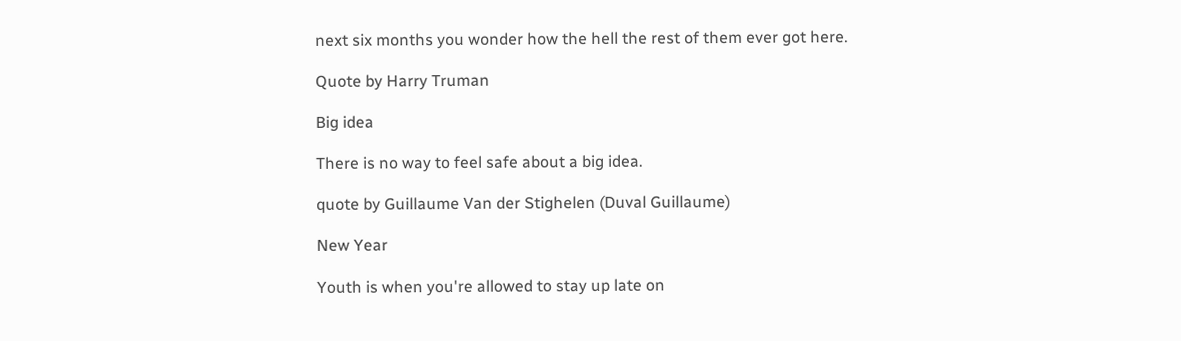next six months you wonder how the hell the rest of them ever got here.

Quote by Harry Truman

Big idea

There is no way to feel safe about a big idea.

quote by Guillaume Van der Stighelen (Duval Guillaume)

New Year

Youth is when you're allowed to stay up late on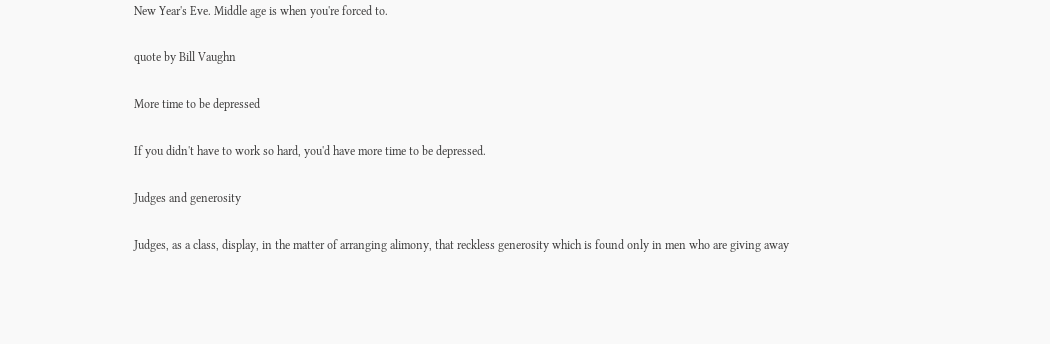New Year's Eve. Middle age is when you're forced to.

quote by Bill Vaughn

More time to be depressed

If you didn't have to work so hard, you'd have more time to be depressed.

Judges and generosity

Judges, as a class, display, in the matter of arranging alimony, that reckless generosity which is found only in men who are giving away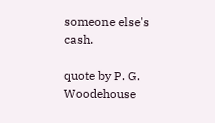someone else's cash.

quote by P. G. Woodehouse